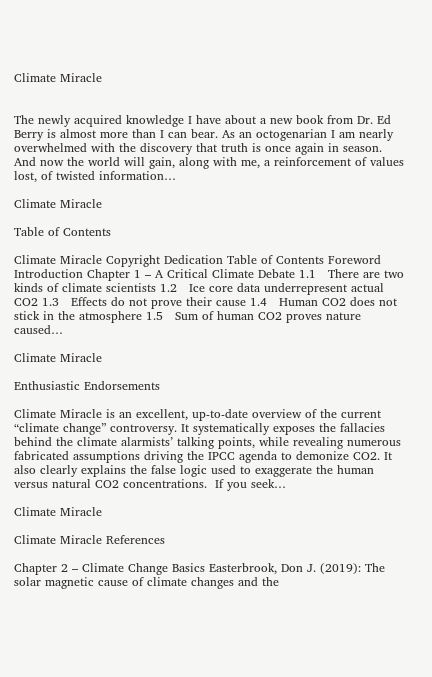Climate Miracle


The newly acquired knowledge I have about a new book from Dr. Ed Berry is almost more than I can bear. As an octogenarian I am nearly overwhelmed with the discovery that truth is once again in season. And now the world will gain, along with me, a reinforcement of values lost, of twisted information…

Climate Miracle

Table of Contents

Climate Miracle Copyright Dedication Table of Contents Foreword Introduction Chapter 1 – A Critical Climate Debate 1.1   There are two kinds of climate scientists 1.2   Ice core data underrepresent actual CO2 1.3   Effects do not prove their cause 1.4   Human CO2 does not stick in the atmosphere 1.5   Sum of human CO2 proves nature caused…

Climate Miracle

Enthusiastic Endorsements

Climate Miracle is an excellent, up-to-date overview of the current “climate change” controversy. It systematically exposes the fallacies behind the climate alarmists’ talking points, while revealing numerous fabricated assumptions driving the IPCC agenda to demonize CO2. It also clearly explains the false logic used to exaggerate the human versus natural CO2 concentrations.  If you seek…

Climate Miracle

Climate Miracle References

Chapter 2 – Climate Change Basics Easterbrook, Don J. (2019): The solar magnetic cause of climate changes and the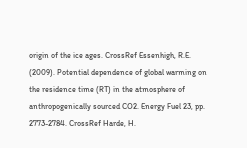origin of the ice ages. CrossRef Essenhigh, R.E. (2009). Potential dependence of global warming on the residence time (RT) in the atmosphere of anthropogenically sourced CO2. Energy Fuel 23, pp. 2773-2784. CrossRef Harde, H.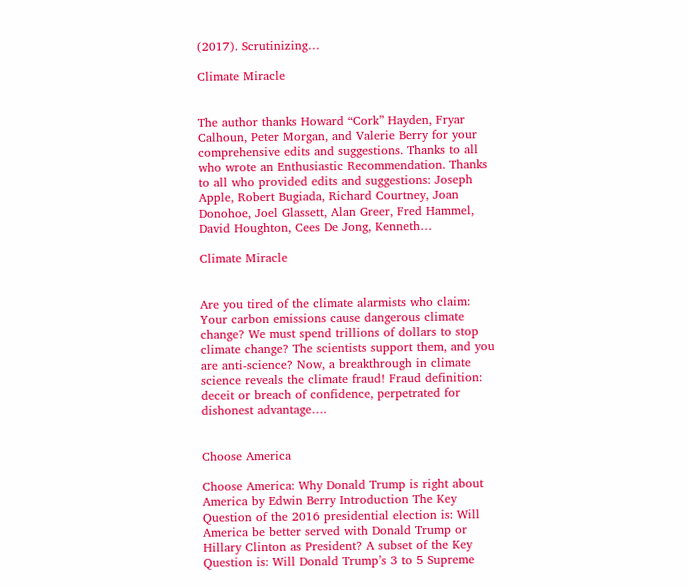(2017). Scrutinizing…

Climate Miracle


The author thanks Howard “Cork” Hayden, Fryar Calhoun, Peter Morgan, and Valerie Berry for your comprehensive edits and suggestions. Thanks to all who wrote an Enthusiastic Recommendation. Thanks to all who provided edits and suggestions: Joseph Apple, Robert Bugiada, Richard Courtney, Joan Donohoe, Joel Glassett, Alan Greer, Fred Hammel, David Houghton, Cees De Jong, Kenneth…

Climate Miracle


Are you tired of the climate alarmists who claim: Your carbon emissions cause dangerous climate change? We must spend trillions of dollars to stop climate change? The scientists support them, and you are anti-science? Now, a breakthrough in climate science reveals the climate fraud! Fraud definition: deceit or breach of confidence, perpetrated for dishonest advantage….


Choose America

Choose America: Why Donald Trump is right about America by Edwin Berry Introduction The Key Question of the 2016 presidential election is: Will America be better served with Donald Trump or Hillary Clinton as President? A subset of the Key Question is: Will Donald Trump’s 3 to 5 Supreme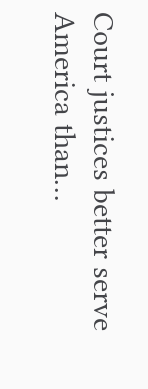Court justices better serve America than…